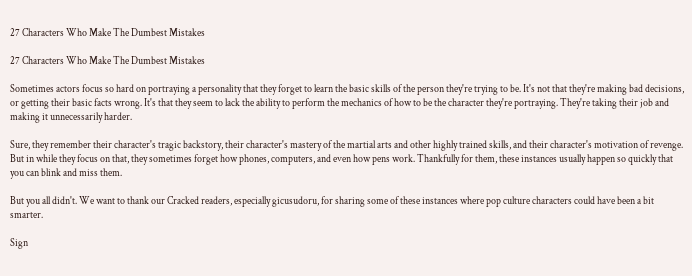27 Characters Who Make The Dumbest Mistakes

27 Characters Who Make The Dumbest Mistakes

Sometimes actors focus so hard on portraying a personality that they forget to learn the basic skills of the person they're trying to be. It's not that they're making bad decisions, or getting their basic facts wrong. It's that they seem to lack the ability to perform the mechanics of how to be the character they're portraying. They're taking their job and making it unnecessarily harder.

Sure, they remember their character's tragic backstory, their character's mastery of the martial arts and other highly trained skills, and their character's motivation of revenge. But in while they focus on that, they sometimes forget how phones, computers, and even how pens work. Thankfully for them, these instances usually happen so quickly that you can blink and miss them.

But you all didn't. We want to thank our Cracked readers, especially gicusudoru, for sharing some of these instances where pop culture characters could have been a bit smarter.

Sign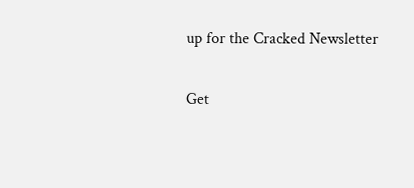up for the Cracked Newsletter

Get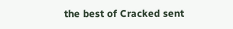the best of Cracked sent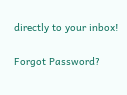directly to your inbox!

Forgot Password?